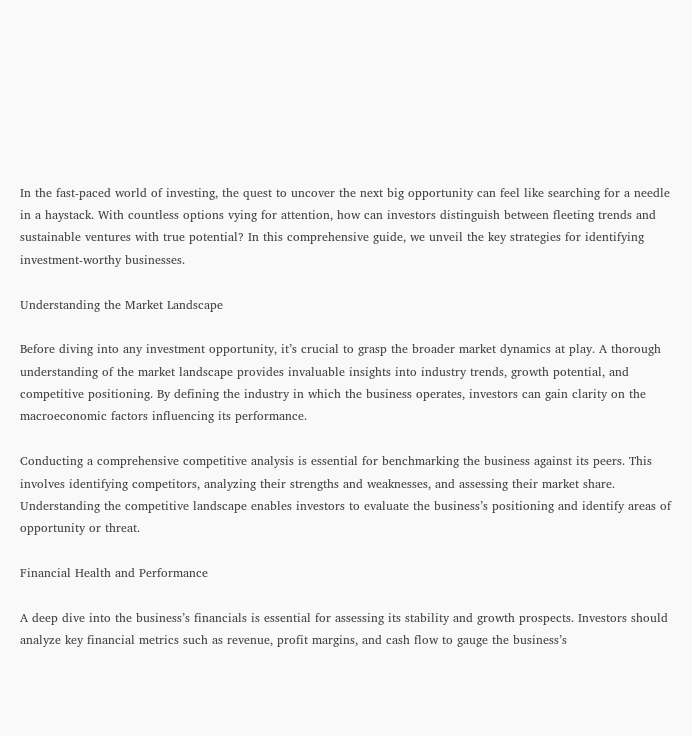In the fast-paced world of investing, the quest to uncover the next big opportunity can feel like searching for a needle in a haystack. With countless options vying for attention, how can investors distinguish between fleeting trends and sustainable ventures with true potential? In this comprehensive guide, we unveil the key strategies for identifying investment-worthy businesses.

Understanding the Market Landscape

Before diving into any investment opportunity, it’s crucial to grasp the broader market dynamics at play. A thorough understanding of the market landscape provides invaluable insights into industry trends, growth potential, and competitive positioning. By defining the industry in which the business operates, investors can gain clarity on the macroeconomic factors influencing its performance.

Conducting a comprehensive competitive analysis is essential for benchmarking the business against its peers. This involves identifying competitors, analyzing their strengths and weaknesses, and assessing their market share. Understanding the competitive landscape enables investors to evaluate the business’s positioning and identify areas of opportunity or threat.

Financial Health and Performance

A deep dive into the business’s financials is essential for assessing its stability and growth prospects. Investors should analyze key financial metrics such as revenue, profit margins, and cash flow to gauge the business’s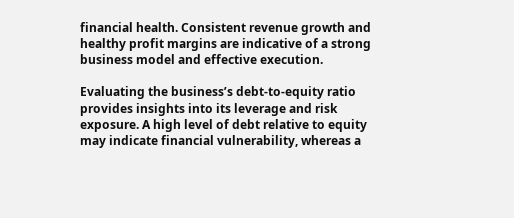financial health. Consistent revenue growth and healthy profit margins are indicative of a strong business model and effective execution.

Evaluating the business’s debt-to-equity ratio provides insights into its leverage and risk exposure. A high level of debt relative to equity may indicate financial vulnerability, whereas a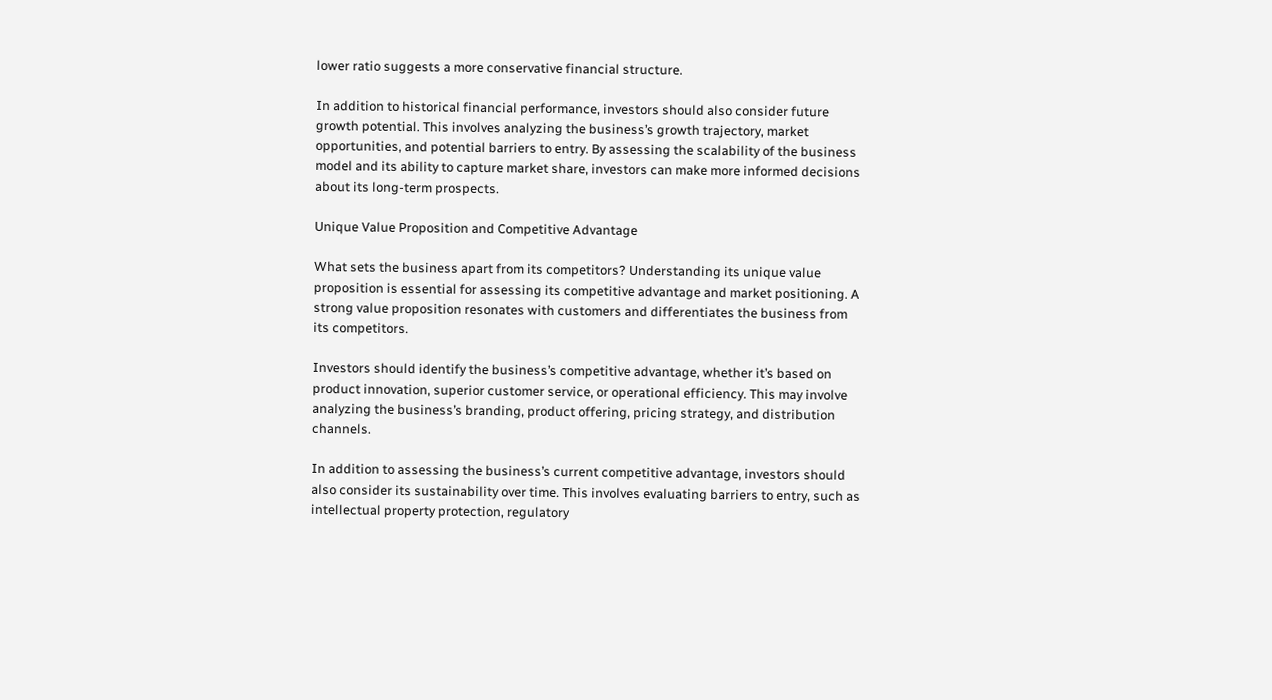lower ratio suggests a more conservative financial structure.

In addition to historical financial performance, investors should also consider future growth potential. This involves analyzing the business’s growth trajectory, market opportunities, and potential barriers to entry. By assessing the scalability of the business model and its ability to capture market share, investors can make more informed decisions about its long-term prospects.

Unique Value Proposition and Competitive Advantage

What sets the business apart from its competitors? Understanding its unique value proposition is essential for assessing its competitive advantage and market positioning. A strong value proposition resonates with customers and differentiates the business from its competitors.

Investors should identify the business’s competitive advantage, whether it’s based on product innovation, superior customer service, or operational efficiency. This may involve analyzing the business’s branding, product offering, pricing strategy, and distribution channels.

In addition to assessing the business’s current competitive advantage, investors should also consider its sustainability over time. This involves evaluating barriers to entry, such as intellectual property protection, regulatory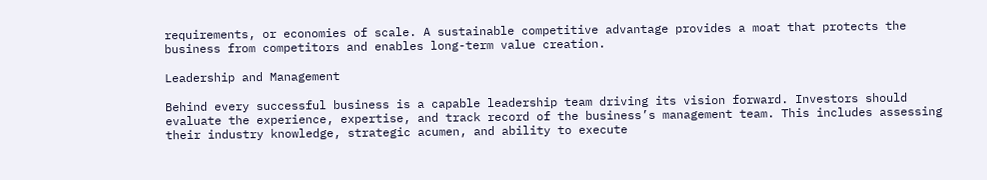requirements, or economies of scale. A sustainable competitive advantage provides a moat that protects the business from competitors and enables long-term value creation.

Leadership and Management

Behind every successful business is a capable leadership team driving its vision forward. Investors should evaluate the experience, expertise, and track record of the business’s management team. This includes assessing their industry knowledge, strategic acumen, and ability to execute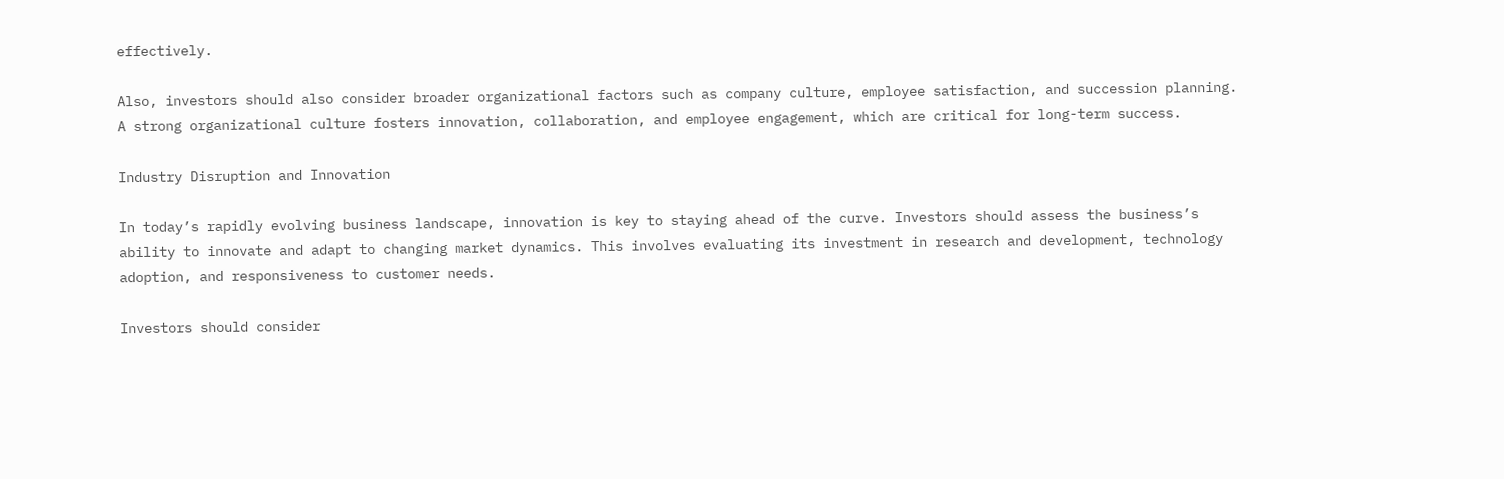effectively.

Also, investors should also consider broader organizational factors such as company culture, employee satisfaction, and succession planning. A strong organizational culture fosters innovation, collaboration, and employee engagement, which are critical for long-term success.

Industry Disruption and Innovation

In today’s rapidly evolving business landscape, innovation is key to staying ahead of the curve. Investors should assess the business’s ability to innovate and adapt to changing market dynamics. This involves evaluating its investment in research and development, technology adoption, and responsiveness to customer needs.

Investors should consider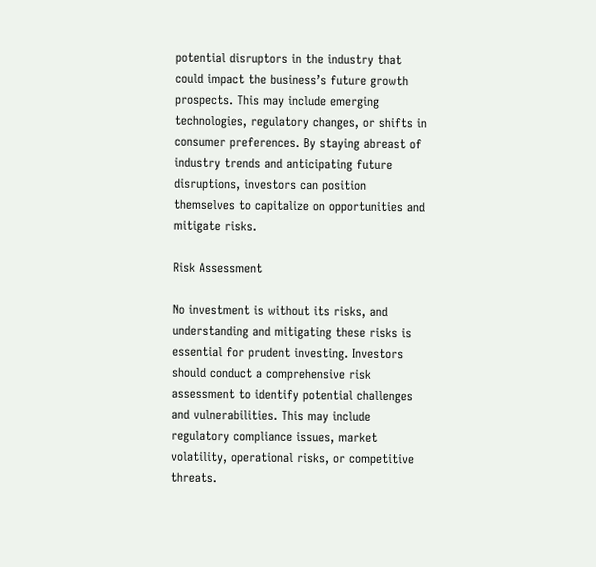potential disruptors in the industry that could impact the business’s future growth prospects. This may include emerging technologies, regulatory changes, or shifts in consumer preferences. By staying abreast of industry trends and anticipating future disruptions, investors can position themselves to capitalize on opportunities and mitigate risks.

Risk Assessment

No investment is without its risks, and understanding and mitigating these risks is essential for prudent investing. Investors should conduct a comprehensive risk assessment to identify potential challenges and vulnerabilities. This may include regulatory compliance issues, market volatility, operational risks, or competitive threats.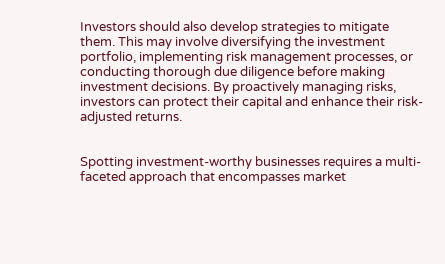Investors should also develop strategies to mitigate them. This may involve diversifying the investment portfolio, implementing risk management processes, or conducting thorough due diligence before making investment decisions. By proactively managing risks, investors can protect their capital and enhance their risk-adjusted returns.


Spotting investment-worthy businesses requires a multi-faceted approach that encompasses market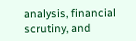analysis, financial scrutiny, and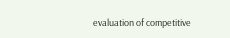evaluation of competitive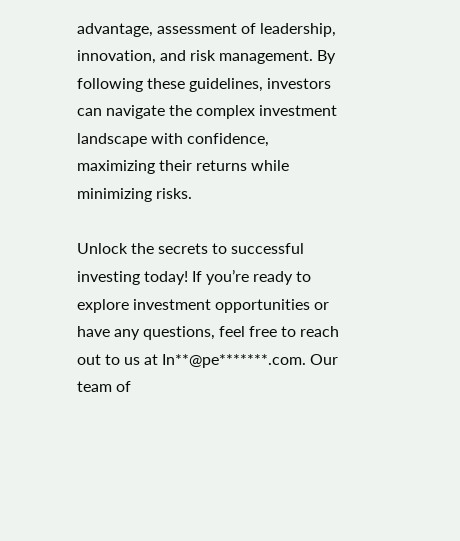advantage, assessment of leadership, innovation, and risk management. By following these guidelines, investors can navigate the complex investment landscape with confidence, maximizing their returns while minimizing risks.

Unlock the secrets to successful investing today! If you’re ready to explore investment opportunities or have any questions, feel free to reach out to us at In**@pe*******.com. Our team of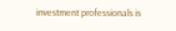investment professionals is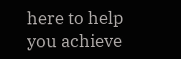here to help you achieve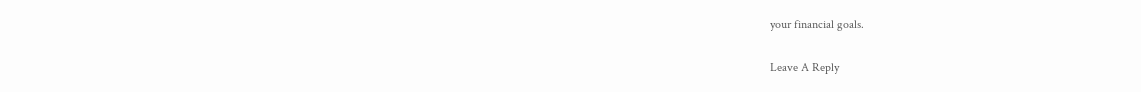your financial goals.

Leave A Reply